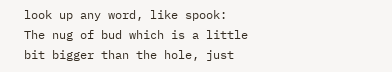look up any word, like spook:
The nug of bud which is a little bit bigger than the hole, just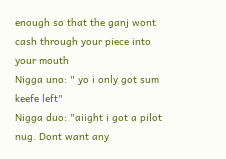enough so that the ganj wont cash through your piece into your mouth
Nigga uno: " yo i only got sum keefe left"
Nigga duo: "aiight i got a pilot nug. Dont want any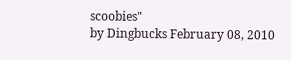scoobies"
by Dingbucks February 08, 2010